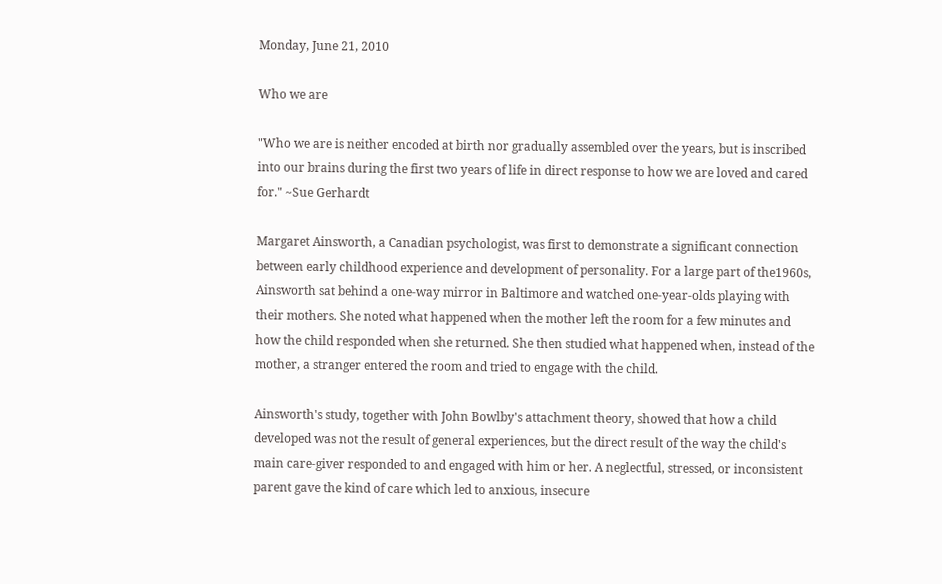Monday, June 21, 2010

Who we are

"Who we are is neither encoded at birth nor gradually assembled over the years, but is inscribed into our brains during the first two years of life in direct response to how we are loved and cared for." ~Sue Gerhardt

Margaret Ainsworth, a Canadian psychologist, was first to demonstrate a significant connection between early childhood experience and development of personality. For a large part of the1960s, Ainsworth sat behind a one-way mirror in Baltimore and watched one-year-olds playing with their mothers. She noted what happened when the mother left the room for a few minutes and how the child responded when she returned. She then studied what happened when, instead of the mother, a stranger entered the room and tried to engage with the child.

Ainsworth's study, together with John Bowlby's attachment theory, showed that how a child developed was not the result of general experiences, but the direct result of the way the child's main care-giver responded to and engaged with him or her. A neglectful, stressed, or inconsistent parent gave the kind of care which led to anxious, insecure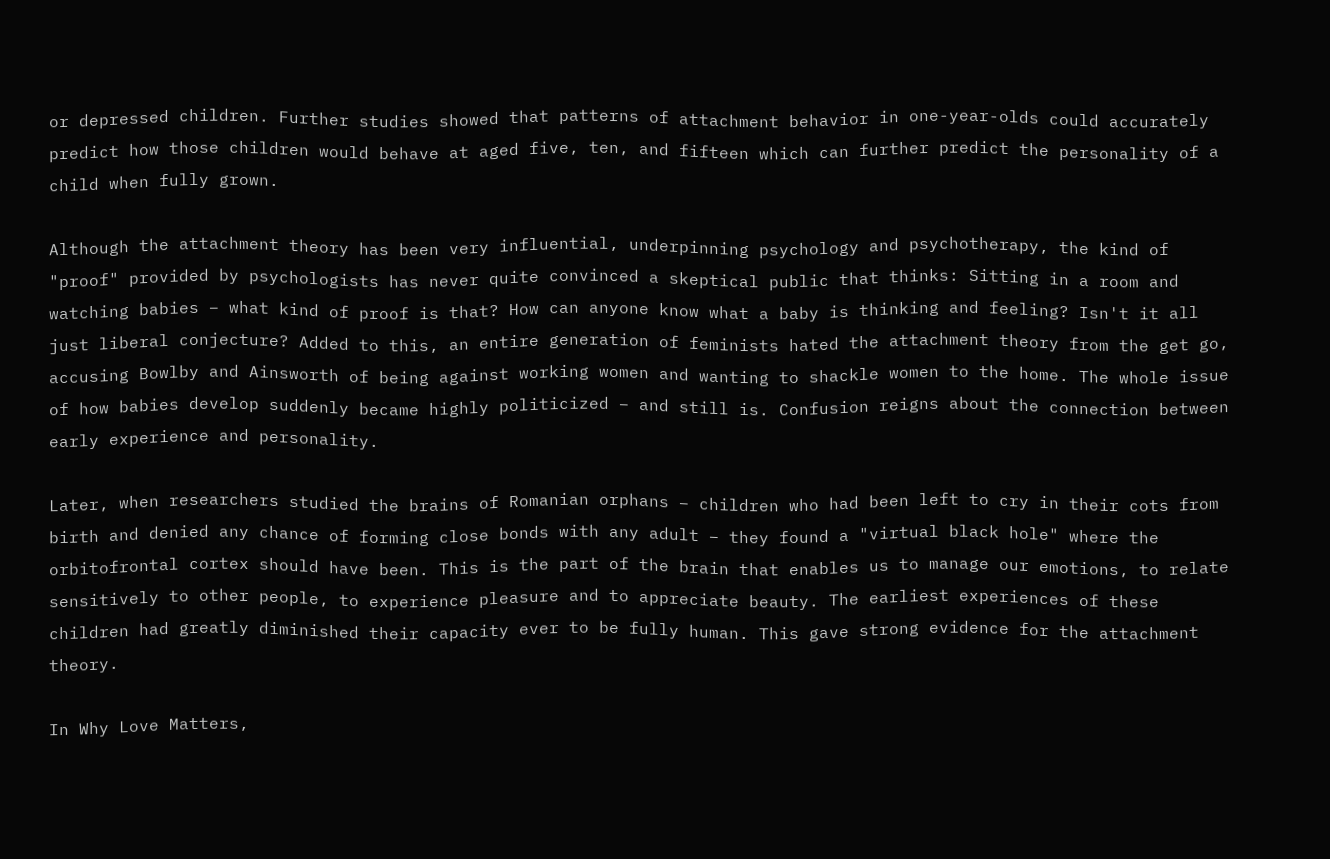or depressed children. Further studies showed that patterns of attachment behavior in one-year-olds could accurately predict how those children would behave at aged five, ten, and fifteen which can further predict the personality of a child when fully grown.

Although the attachment theory has been very influential, underpinning psychology and psychotherapy, the kind of "proof" provided by psychologists has never quite convinced a skeptical public that thinks: Sitting in a room and watching babies – what kind of proof is that? How can anyone know what a baby is thinking and feeling? Isn't it all just liberal conjecture? Added to this, an entire generation of feminists hated the attachment theory from the get go, accusing Bowlby and Ainsworth of being against working women and wanting to shackle women to the home. The whole issue of how babies develop suddenly became highly politicized – and still is. Confusion reigns about the connection between early experience and personality.

Later, when researchers studied the brains of Romanian orphans – children who had been left to cry in their cots from birth and denied any chance of forming close bonds with any adult – they found a "virtual black hole" where the orbitofrontal cortex should have been. This is the part of the brain that enables us to manage our emotions, to relate sensitively to other people, to experience pleasure and to appreciate beauty. The earliest experiences of these children had greatly diminished their capacity ever to be fully human. This gave strong evidence for the attachment theory.

In Why Love Matters,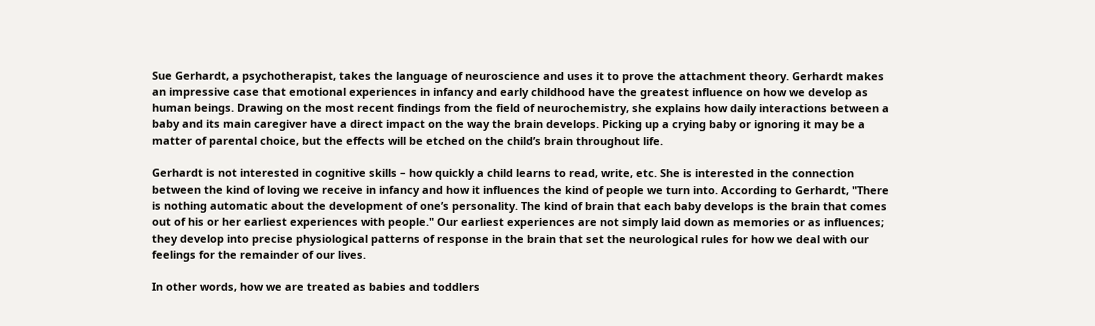Sue Gerhardt, a psychotherapist, takes the language of neuroscience and uses it to prove the attachment theory. Gerhardt makes an impressive case that emotional experiences in infancy and early childhood have the greatest influence on how we develop as human beings. Drawing on the most recent findings from the field of neurochemistry, she explains how daily interactions between a baby and its main caregiver have a direct impact on the way the brain develops. Picking up a crying baby or ignoring it may be a matter of parental choice, but the effects will be etched on the child’s brain throughout life.

Gerhardt is not interested in cognitive skills – how quickly a child learns to read, write, etc. She is interested in the connection between the kind of loving we receive in infancy and how it influences the kind of people we turn into. According to Gerhardt, "There is nothing automatic about the development of one’s personality. The kind of brain that each baby develops is the brain that comes out of his or her earliest experiences with people." Our earliest experiences are not simply laid down as memories or as influences; they develop into precise physiological patterns of response in the brain that set the neurological rules for how we deal with our feelings for the remainder of our lives.

In other words, how we are treated as babies and toddlers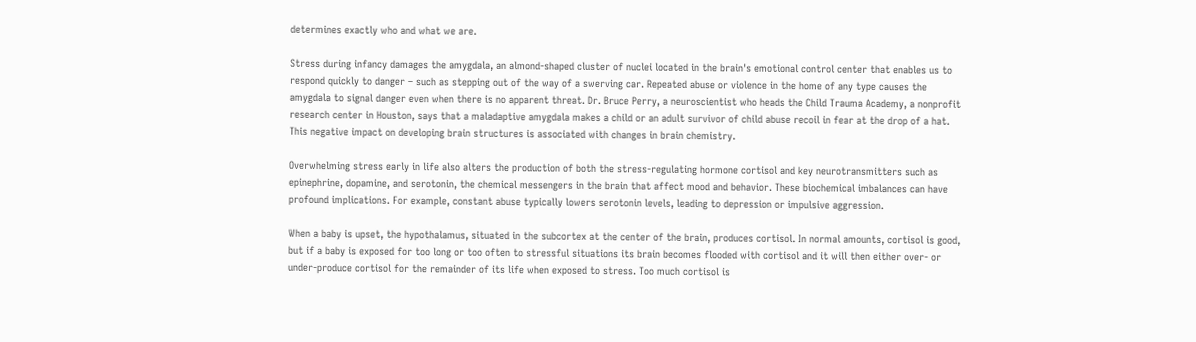determines exactly who and what we are.

Stress during infancy damages the amygdala, an almond-shaped cluster of nuclei located in the brain's emotional control center that enables us to respond quickly to danger – such as stepping out of the way of a swerving car. Repeated abuse or violence in the home of any type causes the amygdala to signal danger even when there is no apparent threat. Dr. Bruce Perry, a neuroscientist who heads the Child Trauma Academy, a nonprofit research center in Houston, says that a maladaptive amygdala makes a child or an adult survivor of child abuse recoil in fear at the drop of a hat. This negative impact on developing brain structures is associated with changes in brain chemistry.

Overwhelming stress early in life also alters the production of both the stress-regulating hormone cortisol and key neurotransmitters such as epinephrine, dopamine, and serotonin, the chemical messengers in the brain that affect mood and behavior. These biochemical imbalances can have profound implications. For example, constant abuse typically lowers serotonin levels, leading to depression or impulsive aggression.

When a baby is upset, the hypothalamus, situated in the subcortex at the center of the brain, produces cortisol. In normal amounts, cortisol is good, but if a baby is exposed for too long or too often to stressful situations its brain becomes flooded with cortisol and it will then either over- or under-produce cortisol for the remainder of its life when exposed to stress. Too much cortisol is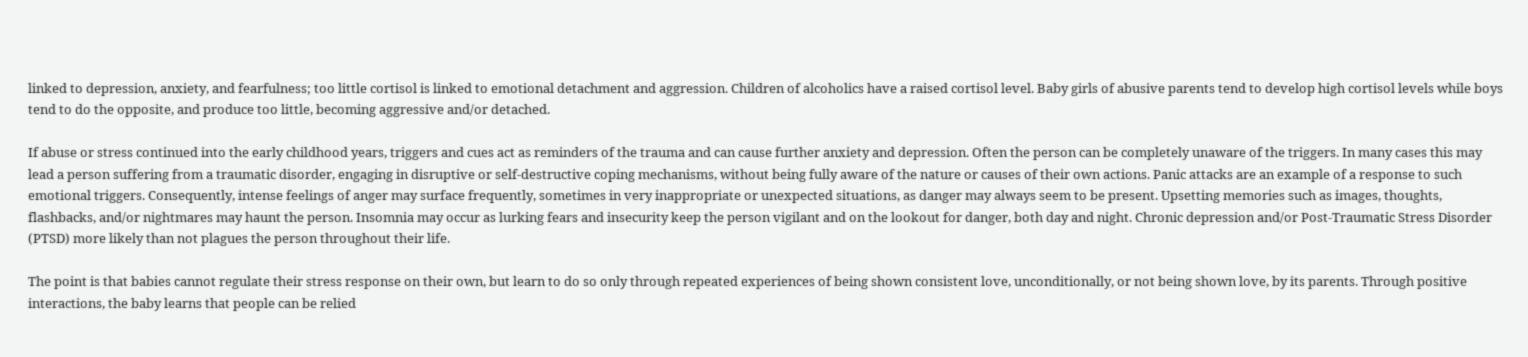linked to depression, anxiety, and fearfulness; too little cortisol is linked to emotional detachment and aggression. Children of alcoholics have a raised cortisol level. Baby girls of abusive parents tend to develop high cortisol levels while boys tend to do the opposite, and produce too little, becoming aggressive and/or detached.

If abuse or stress continued into the early childhood years, triggers and cues act as reminders of the trauma and can cause further anxiety and depression. Often the person can be completely unaware of the triggers. In many cases this may lead a person suffering from a traumatic disorder, engaging in disruptive or self-destructive coping mechanisms, without being fully aware of the nature or causes of their own actions. Panic attacks are an example of a response to such emotional triggers. Consequently, intense feelings of anger may surface frequently, sometimes in very inappropriate or unexpected situations, as danger may always seem to be present. Upsetting memories such as images, thoughts, flashbacks, and/or nightmares may haunt the person. Insomnia may occur as lurking fears and insecurity keep the person vigilant and on the lookout for danger, both day and night. Chronic depression and/or Post-Traumatic Stress Disorder (PTSD) more likely than not plagues the person throughout their life.

The point is that babies cannot regulate their stress response on their own, but learn to do so only through repeated experiences of being shown consistent love, unconditionally, or not being shown love, by its parents. Through positive interactions, the baby learns that people can be relied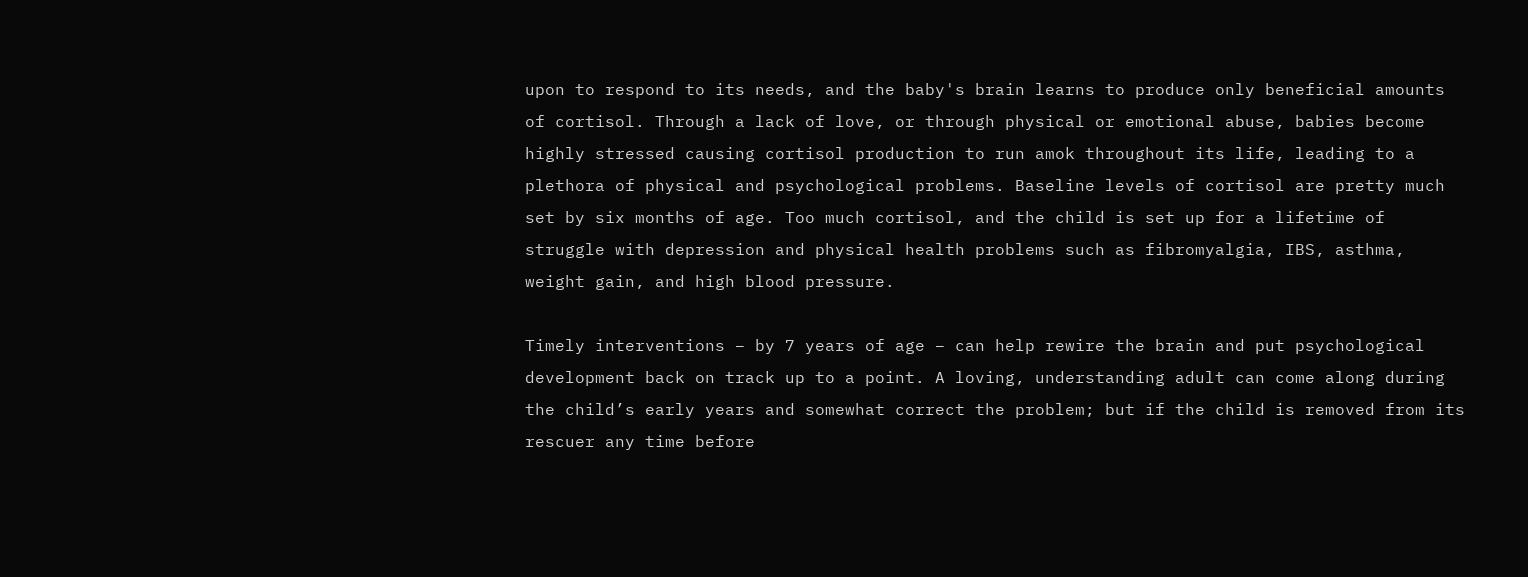upon to respond to its needs, and the baby's brain learns to produce only beneficial amounts of cortisol. Through a lack of love, or through physical or emotional abuse, babies become highly stressed causing cortisol production to run amok throughout its life, leading to a plethora of physical and psychological problems. Baseline levels of cortisol are pretty much set by six months of age. Too much cortisol, and the child is set up for a lifetime of struggle with depression and physical health problems such as fibromyalgia, IBS, asthma, weight gain, and high blood pressure.

Timely interventions – by 7 years of age – can help rewire the brain and put psychological development back on track up to a point. A loving, understanding adult can come along during the child’s early years and somewhat correct the problem; but if the child is removed from its rescuer any time before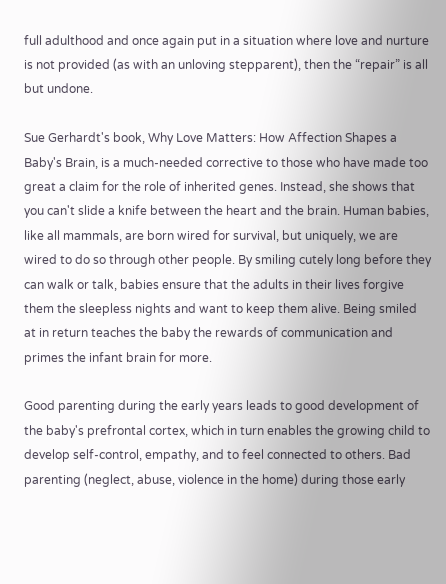full adulthood and once again put in a situation where love and nurture is not provided (as with an unloving stepparent), then the “repair” is all but undone.

Sue Gerhardt's book, Why Love Matters: How Affection Shapes a Baby's Brain, is a much-needed corrective to those who have made too great a claim for the role of inherited genes. Instead, she shows that you can't slide a knife between the heart and the brain. Human babies, like all mammals, are born wired for survival, but uniquely, we are wired to do so through other people. By smiling cutely long before they can walk or talk, babies ensure that the adults in their lives forgive them the sleepless nights and want to keep them alive. Being smiled at in return teaches the baby the rewards of communication and primes the infant brain for more.

Good parenting during the early years leads to good development of the baby's prefrontal cortex, which in turn enables the growing child to develop self-control, empathy, and to feel connected to others. Bad parenting (neglect, abuse, violence in the home) during those early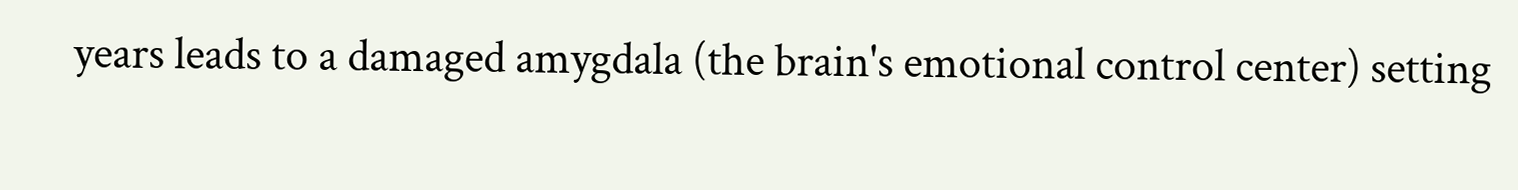years leads to a damaged amygdala (the brain's emotional control center) setting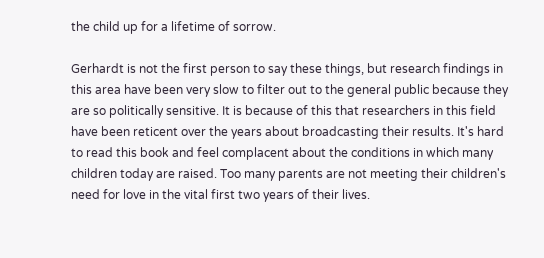the child up for a lifetime of sorrow.

Gerhardt is not the first person to say these things, but research findings in this area have been very slow to filter out to the general public because they are so politically sensitive. It is because of this that researchers in this field have been reticent over the years about broadcasting their results. It's hard to read this book and feel complacent about the conditions in which many children today are raised. Too many parents are not meeting their children's need for love in the vital first two years of their lives.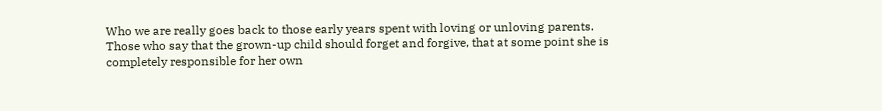Who we are really goes back to those early years spent with loving or unloving parents. Those who say that the grown-up child should forget and forgive, that at some point she is completely responsible for her own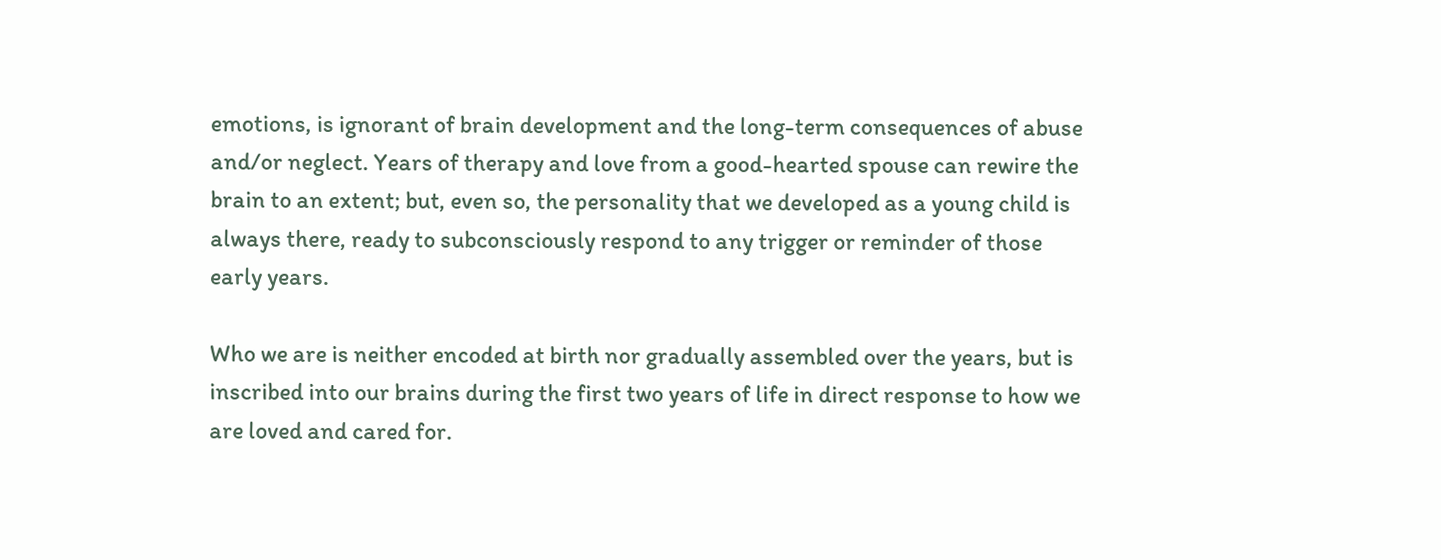emotions, is ignorant of brain development and the long-term consequences of abuse and/or neglect. Years of therapy and love from a good-hearted spouse can rewire the brain to an extent; but, even so, the personality that we developed as a young child is always there, ready to subconsciously respond to any trigger or reminder of those early years.

Who we are is neither encoded at birth nor gradually assembled over the years, but is inscribed into our brains during the first two years of life in direct response to how we are loved and cared for.